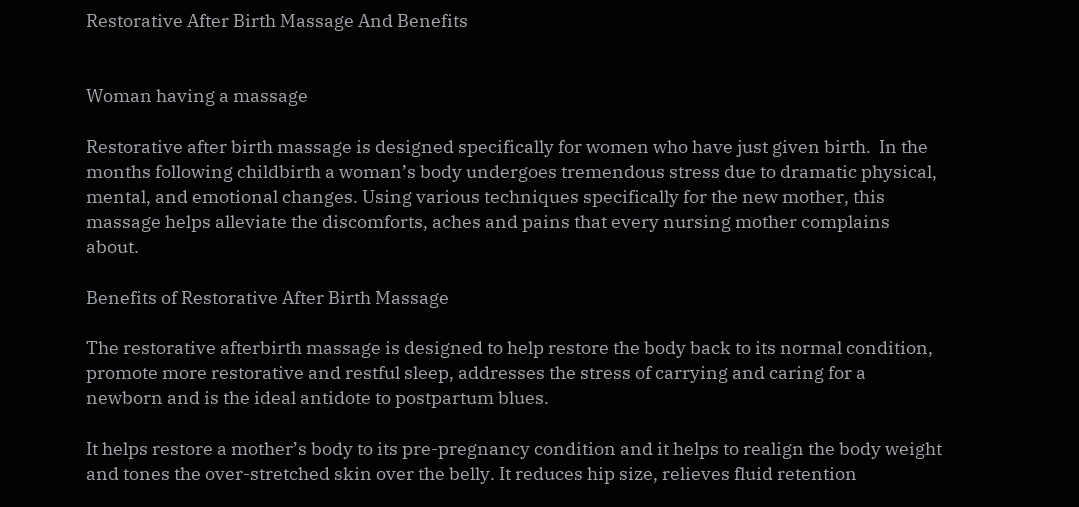Restorative After Birth Massage And Benefits


Woman having a massage

Restorative after birth massage is designed specifically for women who have just given birth.  In the months following childbirth a woman’s body undergoes tremendous stress due to dramatic physical, mental, and emotional changes. Using various techniques specifically for the new mother, this massage helps alleviate the discomforts, aches and pains that every nursing mother complains about.

Benefits of Restorative After Birth Massage

The restorative afterbirth massage is designed to help restore the body back to its normal condition, promote more restorative and restful sleep, addresses the stress of carrying and caring for a newborn and is the ideal antidote to postpartum blues.

It helps restore a mother’s body to its pre-pregnancy condition and it helps to realign the body weight and tones the over-stretched skin over the belly. It reduces hip size, relieves fluid retention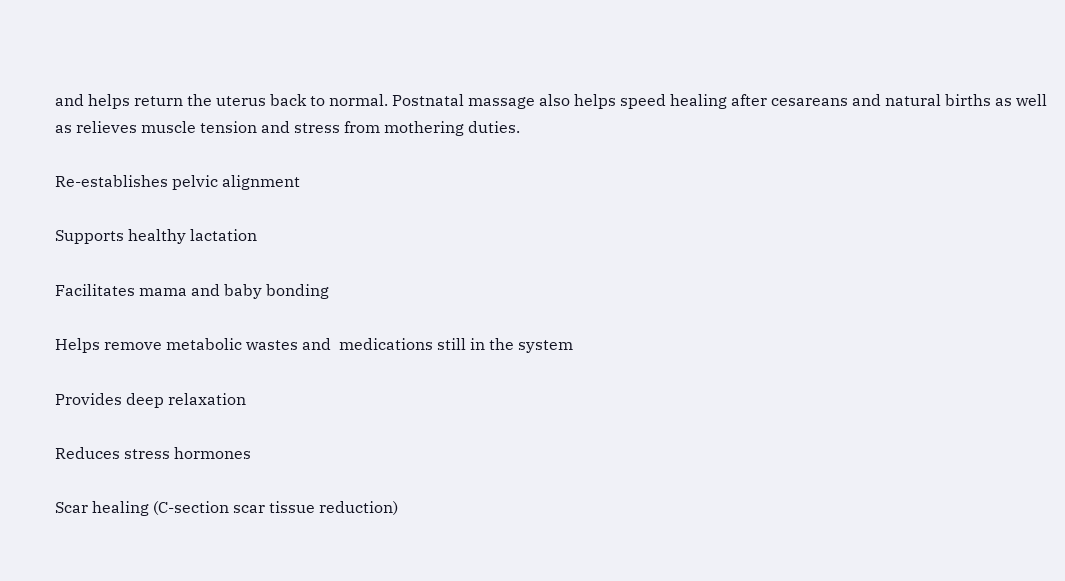and helps return the uterus back to normal. Postnatal massage also helps speed healing after cesareans and natural births as well as relieves muscle tension and stress from mothering duties.

Re-establishes pelvic alignment

Supports healthy lactation

Facilitates mama and baby bonding

Helps remove metabolic wastes and  medications still in the system

Provides deep relaxation

Reduces stress hormones

Scar healing (C-section scar tissue reduction)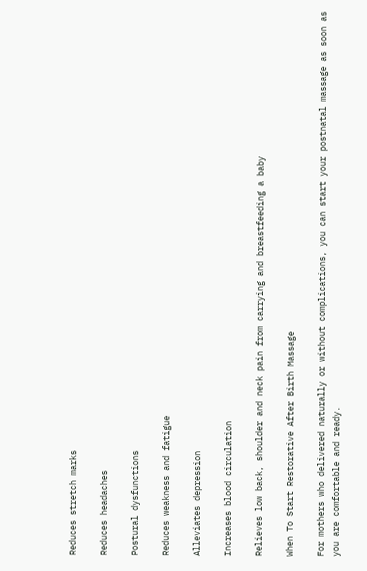Reduces stretch marks

Reduces headaches

Postural dysfunctions

Reduces weakness and fatigue

Alleviates depression

Increases blood circulation

Relieves low back, shoulder and neck pain from carrying and breastfeeding a baby

When To Start Restorative After Birth Massage

For mothers who delivered naturally or without complications, you can start your postnatal massage as soon as you are comfortable and ready.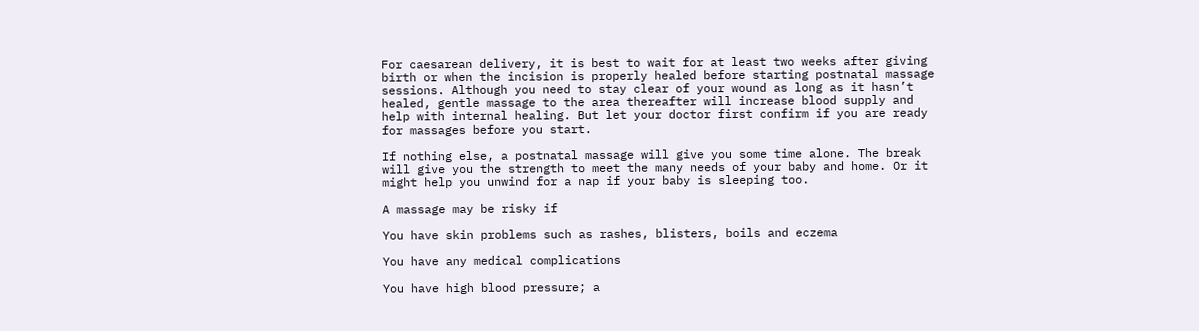For caesarean delivery, it is best to wait for at least two weeks after giving birth or when the incision is properly healed before starting postnatal massage sessions. Although you need to stay clear of your wound as long as it hasn’t healed, gentle massage to the area thereafter will increase blood supply and help with internal healing. But let your doctor first confirm if you are ready for massages before you start.

If nothing else, a postnatal massage will give you some time alone. The break will give you the strength to meet the many needs of your baby and home. Or it might help you unwind for a nap if your baby is sleeping too.

A massage may be risky if

You have skin problems such as rashes, blisters, boils and eczema

You have any medical complications

You have high blood pressure; a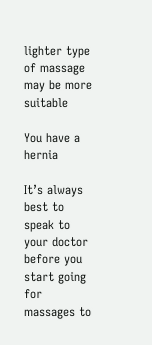lighter type of massage may be more suitable

You have a hernia

It’s always best to speak to your doctor before you start going for massages to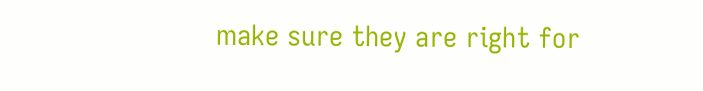make sure they are right for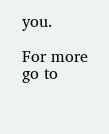you.

For more go to